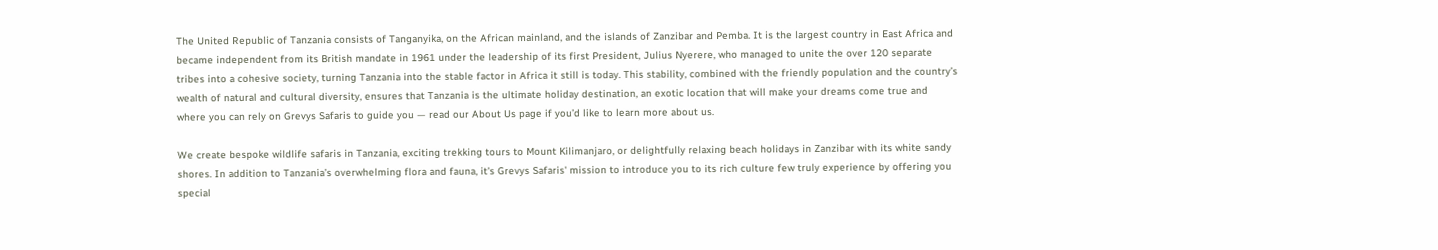The United Republic of Tanzania consists of Tanganyika, on the African mainland, and the islands of Zanzibar and Pemba. It is the largest country in East Africa and became independent from its British mandate in 1961 under the leadership of its first President, Julius Nyerere, who managed to unite the over 120 separate tribes into a cohesive society, turning Tanzania into the stable factor in Africa it still is today. This stability, combined with the friendly population and the country’s wealth of natural and cultural diversity, ensures that Tanzania is the ultimate holiday destination, an exotic location that will make your dreams come true and where you can rely on Grevys Safaris to guide you — read our About Us page if you’d like to learn more about us.

We create bespoke wildlife safaris in Tanzania, exciting trekking tours to Mount Kilimanjaro, or delightfully relaxing beach holidays in Zanzibar with its white sandy shores. In addition to Tanzania’s overwhelming flora and fauna, it's Grevys Safaris' mission to introduce you to its rich culture few truly experience by offering you special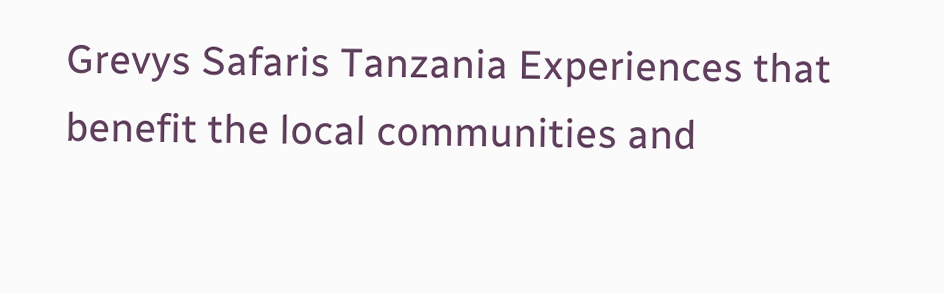Grevys Safaris Tanzania Experiences that benefit the local communities and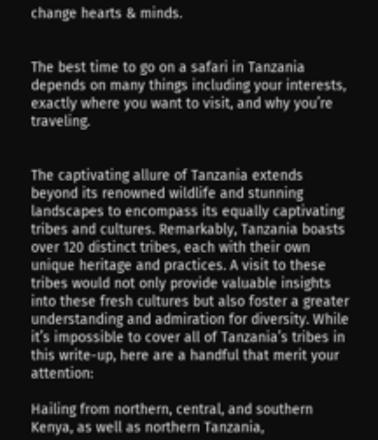change hearts & minds.


The best time to go on a safari in Tanzania depends on many things including your interests, exactly where you want to visit, and why you’re traveling.


The captivating allure of Tanzania extends beyond its renowned wildlife and stunning landscapes to encompass its equally captivating tribes and cultures. Remarkably, Tanzania boasts over 120 distinct tribes, each with their own unique heritage and practices. A visit to these tribes would not only provide valuable insights into these fresh cultures but also foster a greater understanding and admiration for diversity. While it’s impossible to cover all of Tanzania’s tribes in this write-up, here are a handful that merit your attention:

Hailing from northern, central, and southern Kenya, as well as northern Tanzania,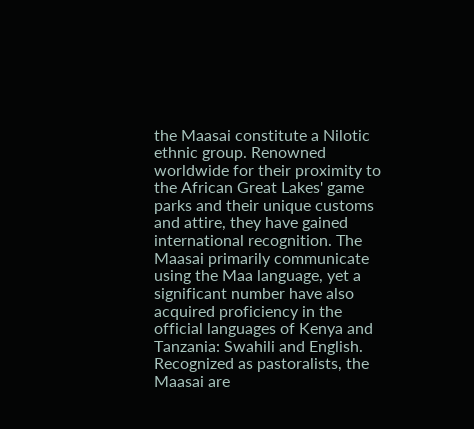the Maasai constitute a Nilotic ethnic group. Renowned worldwide for their proximity to the African Great Lakes' game parks and their unique customs and attire, they have gained international recognition. The Maasai primarily communicate using the Maa language, yet a significant number have also acquired proficiency in the official languages of Kenya and Tanzania: Swahili and English. Recognized as pastoralists, the Maasai are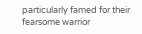particularly famed for their fearsome warrior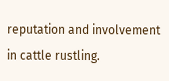reputation and involvement in cattle rustling.